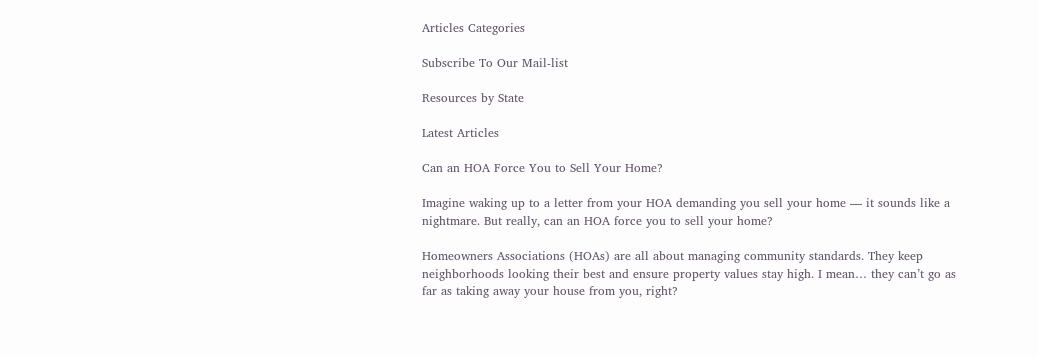Articles Categories

Subscribe To Our Mail-list

Resources by State

Latest Articles

Can an HOA Force You to Sell Your Home?

Imagine waking up to a letter from your HOA demanding you sell your home — it sounds like a nightmare. But really, can an HOA force you to sell your home?

Homeowners Associations (HOAs) are all about managing community standards. They keep neighborhoods looking their best and ensure property values stay high. I mean… they can’t go as far as taking away your house from you, right?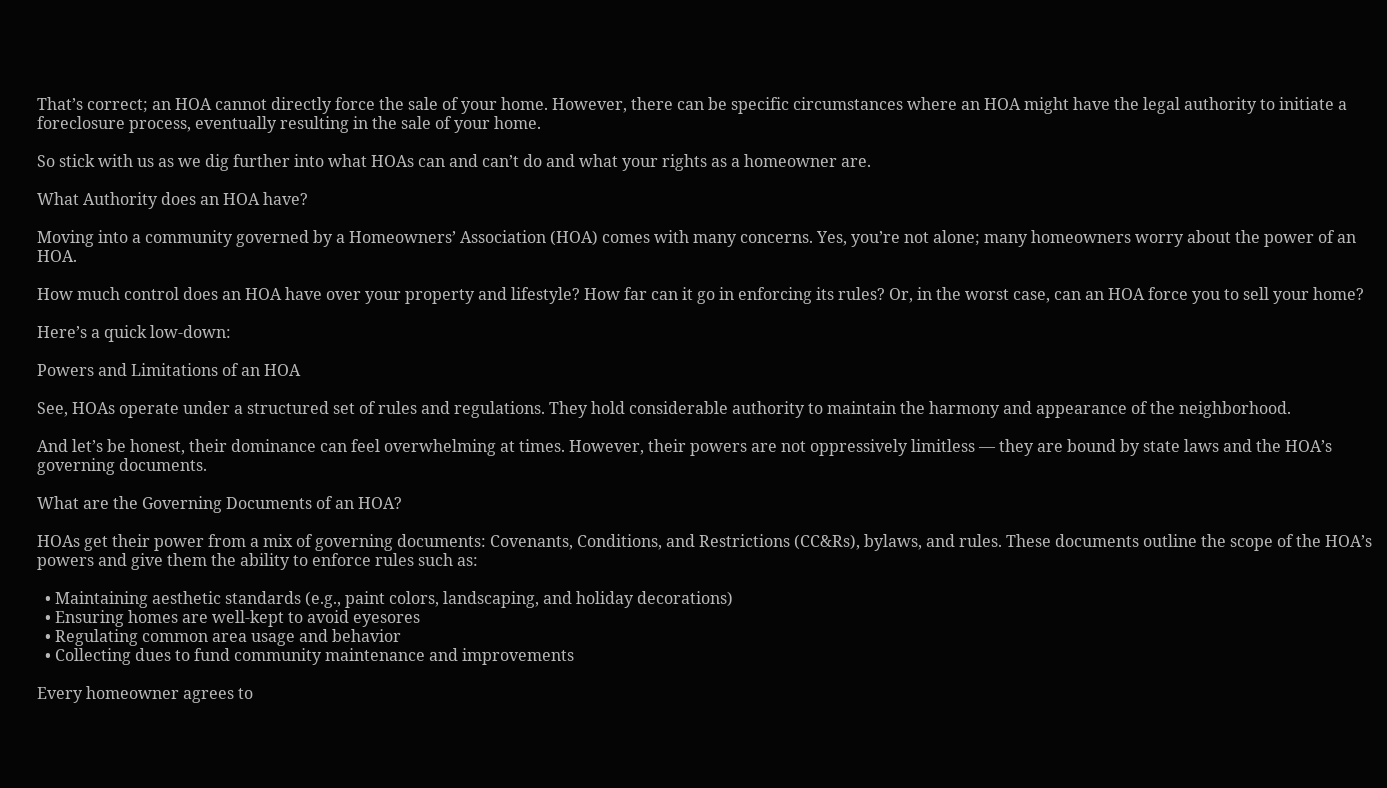That’s correct; an HOA cannot directly force the sale of your home. However, there can be specific circumstances where an HOA might have the legal authority to initiate a foreclosure process, eventually resulting in the sale of your home.

So stick with us as we dig further into what HOAs can and can’t do and what your rights as a homeowner are.

What Authority does an HOA have?

Moving into a community governed by a Homeowners’ Association (HOA) comes with many concerns. Yes, you’re not alone; many homeowners worry about the power of an HOA.

How much control does an HOA have over your property and lifestyle? How far can it go in enforcing its rules? Or, in the worst case, can an HOA force you to sell your home?

Here’s a quick low-down:

Powers and Limitations of an HOA

See, HOAs operate under a structured set of rules and regulations. They hold considerable authority to maintain the harmony and appearance of the neighborhood.

And let’s be honest, their dominance can feel overwhelming at times. However, their powers are not oppressively limitless — they are bound by state laws and the HOA’s governing documents.

What are the Governing Documents of an HOA?

HOAs get their power from a mix of governing documents: Covenants, Conditions, and Restrictions (CC&Rs), bylaws, and rules. These documents outline the scope of the HOA’s powers and give them the ability to enforce rules such as:

  • Maintaining aesthetic standards (e.g., paint colors, landscaping, and holiday decorations)
  • Ensuring homes are well-kept to avoid eyesores
  • Regulating common area usage and behavior
  • Collecting dues to fund community maintenance and improvements

Every homeowner agrees to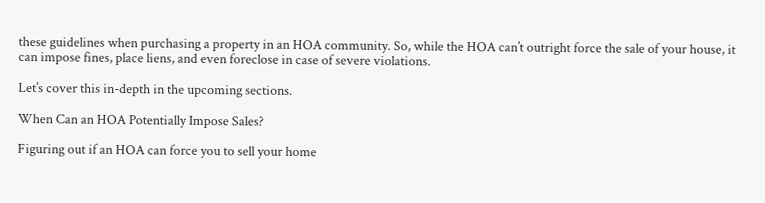these guidelines when purchasing a property in an HOA community. So, while the HOA can’t outright force the sale of your house, it can impose fines, place liens, and even foreclose in case of severe violations.

Let’s cover this in-depth in the upcoming sections.

When Can an HOA Potentially Impose Sales?

Figuring out if an HOA can force you to sell your home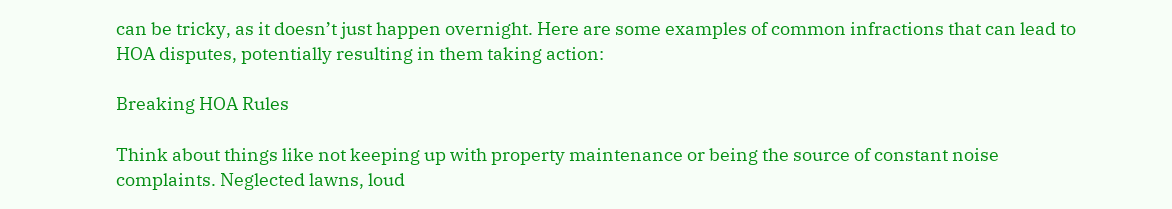can be tricky, as it doesn’t just happen overnight. Here are some examples of common infractions that can lead to HOA disputes, potentially resulting in them taking action:

Breaking HOA Rules

Think about things like not keeping up with property maintenance or being the source of constant noise complaints. Neglected lawns, loud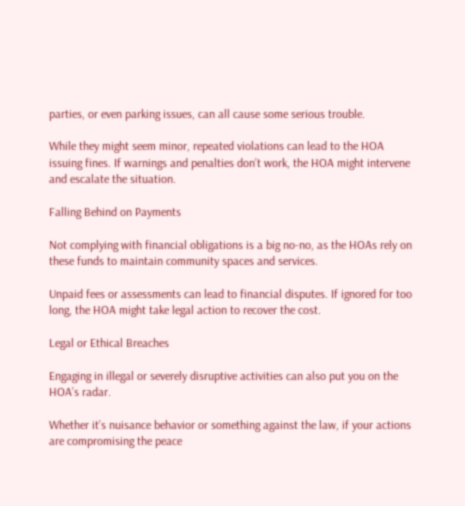parties, or even parking issues, can all cause some serious trouble.

While they might seem minor, repeated violations can lead to the HOA issuing fines. If warnings and penalties don’t work, the HOA might intervene and escalate the situation.

Falling Behind on Payments

Not complying with financial obligations is a big no-no, as the HOAs rely on these funds to maintain community spaces and services.

Unpaid fees or assessments can lead to financial disputes. If ignored for too long, the HOA might take legal action to recover the cost.

Legal or Ethical Breaches

Engaging in illegal or severely disruptive activities can also put you on the HOA’s radar.

Whether it’s nuisance behavior or something against the law, if your actions are compromising the peace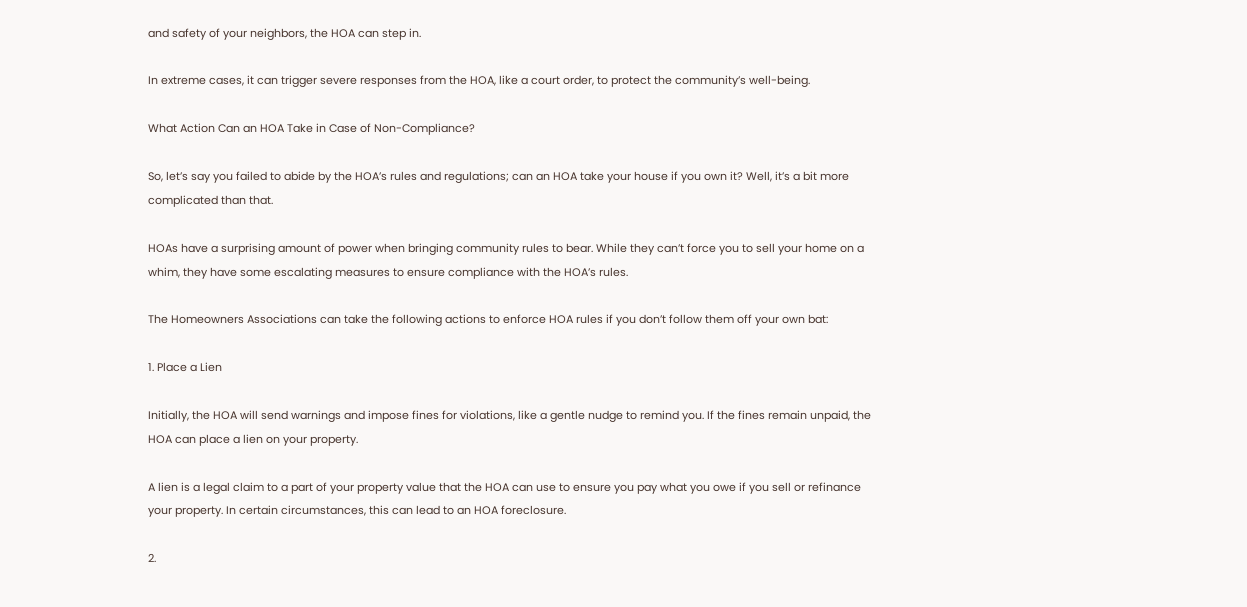and safety of your neighbors, the HOA can step in.

In extreme cases, it can trigger severe responses from the HOA, like a court order, to protect the community’s well-being.

What Action Can an HOA Take in Case of Non-Compliance?

So, let’s say you failed to abide by the HOA’s rules and regulations; can an HOA take your house if you own it? Well, it’s a bit more complicated than that.

HOAs have a surprising amount of power when bringing community rules to bear. While they can’t force you to sell your home on a whim, they have some escalating measures to ensure compliance with the HOA’s rules.

The Homeowners Associations can take the following actions to enforce HOA rules if you don’t follow them off your own bat:

1. Place a Lien

Initially, the HOA will send warnings and impose fines for violations, like a gentle nudge to remind you. If the fines remain unpaid, the HOA can place a lien on your property.

A lien is a legal claim to a part of your property value that the HOA can use to ensure you pay what you owe if you sell or refinance your property. In certain circumstances, this can lead to an HOA foreclosure.

2.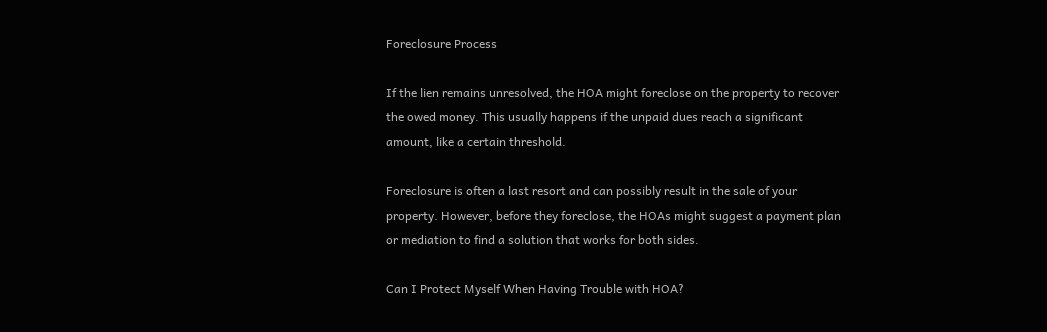Foreclosure Process

If the lien remains unresolved, the HOA might foreclose on the property to recover the owed money. This usually happens if the unpaid dues reach a significant amount, like a certain threshold.

Foreclosure is often a last resort and can possibly result in the sale of your property. However, before they foreclose, the HOAs might suggest a payment plan or mediation to find a solution that works for both sides.

Can I Protect Myself When Having Trouble with HOA?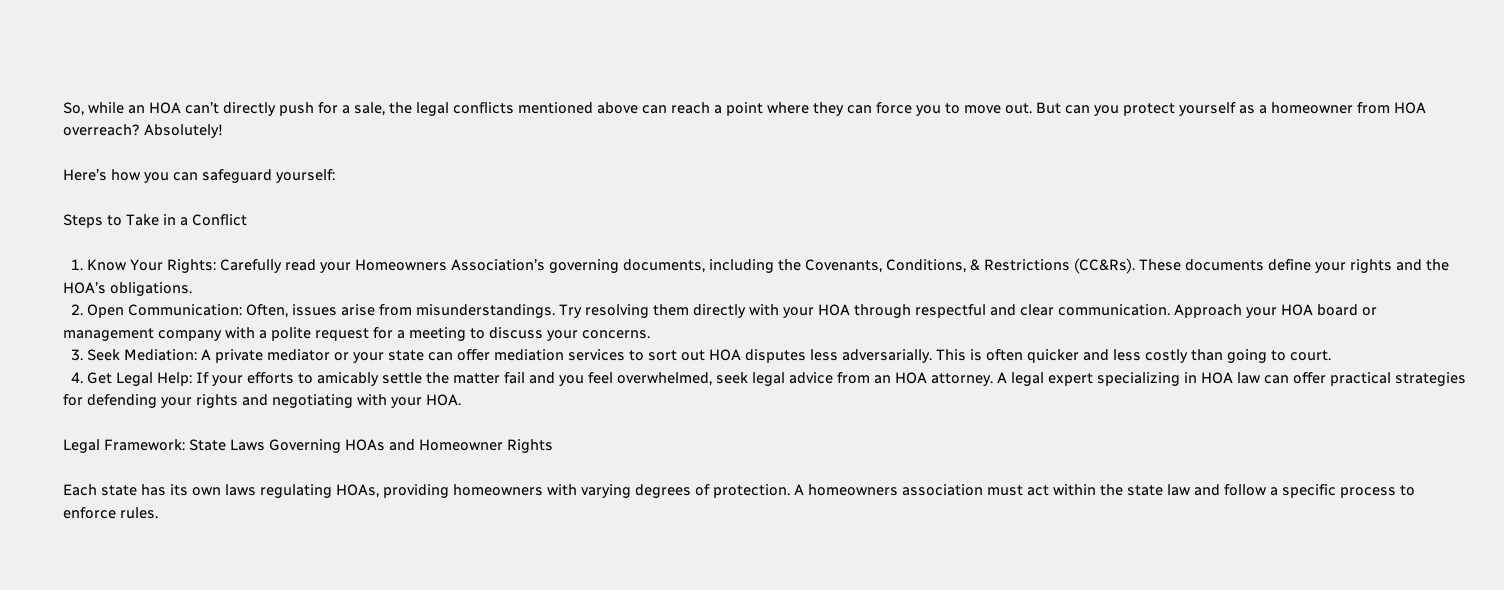So, while an HOA can’t directly push for a sale, the legal conflicts mentioned above can reach a point where they can force you to move out. But can you protect yourself as a homeowner from HOA overreach? Absolutely!

Here’s how you can safeguard yourself:

Steps to Take in a Conflict

  1. Know Your Rights: Carefully read your Homeowners Association’s governing documents, including the Covenants, Conditions, & Restrictions (CC&Rs). These documents define your rights and the HOA’s obligations.
  2. Open Communication: Often, issues arise from misunderstandings. Try resolving them directly with your HOA through respectful and clear communication. Approach your HOA board or management company with a polite request for a meeting to discuss your concerns.
  3. Seek Mediation: A private mediator or your state can offer mediation services to sort out HOA disputes less adversarially. This is often quicker and less costly than going to court.
  4. Get Legal Help: If your efforts to amicably settle the matter fail and you feel overwhelmed, seek legal advice from an HOA attorney. A legal expert specializing in HOA law can offer practical strategies for defending your rights and negotiating with your HOA.

Legal Framework: State Laws Governing HOAs and Homeowner Rights

Each state has its own laws regulating HOAs, providing homeowners with varying degrees of protection. A homeowners association must act within the state law and follow a specific process to enforce rules.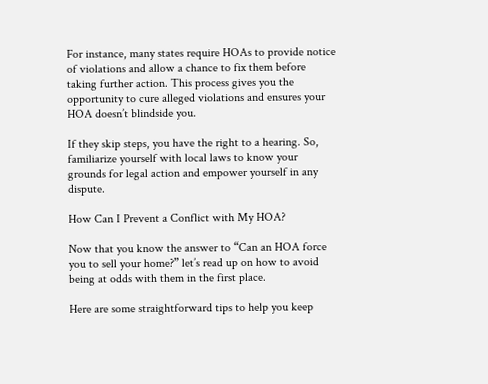For instance, many states require HOAs to provide notice of violations and allow a chance to fix them before taking further action. This process gives you the opportunity to cure alleged violations and ensures your HOA doesn’t blindside you.

If they skip steps, you have the right to a hearing. So, familiarize yourself with local laws to know your grounds for legal action and empower yourself in any dispute.

How Can I Prevent a Conflict with My HOA?

Now that you know the answer to “Can an HOA force you to sell your home?” let’s read up on how to avoid being at odds with them in the first place.

Here are some straightforward tips to help you keep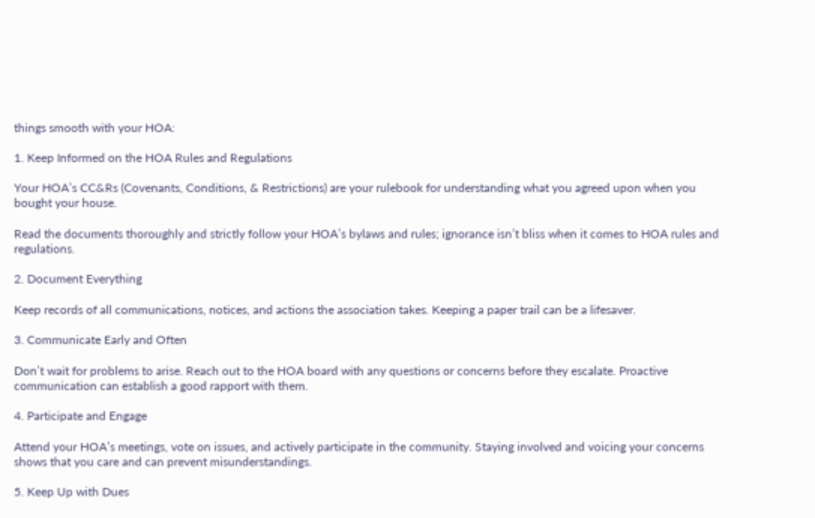things smooth with your HOA:

1. Keep Informed on the HOA Rules and Regulations

Your HOA’s CC&Rs (Covenants, Conditions, & Restrictions) are your rulebook for understanding what you agreed upon when you bought your house.

Read the documents thoroughly and strictly follow your HOA’s bylaws and rules; ignorance isn’t bliss when it comes to HOA rules and regulations.

2. Document Everything

Keep records of all communications, notices, and actions the association takes. Keeping a paper trail can be a lifesaver.

3. Communicate Early and Often

Don’t wait for problems to arise. Reach out to the HOA board with any questions or concerns before they escalate. Proactive communication can establish a good rapport with them.

4. Participate and Engage

Attend your HOA’s meetings, vote on issues, and actively participate in the community. Staying involved and voicing your concerns shows that you care and can prevent misunderstandings.

5. Keep Up with Dues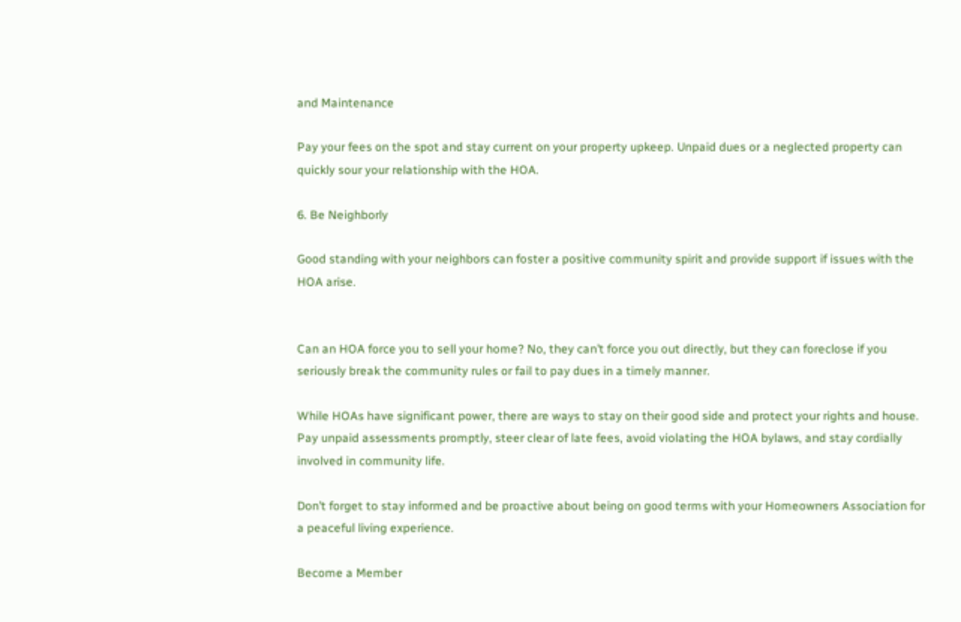and Maintenance

Pay your fees on the spot and stay current on your property upkeep. Unpaid dues or a neglected property can quickly sour your relationship with the HOA.

6. Be Neighborly

Good standing with your neighbors can foster a positive community spirit and provide support if issues with the HOA arise.


Can an HOA force you to sell your home? No, they can’t force you out directly, but they can foreclose if you seriously break the community rules or fail to pay dues in a timely manner.

While HOAs have significant power, there are ways to stay on their good side and protect your rights and house. Pay unpaid assessments promptly, steer clear of late fees, avoid violating the HOA bylaws, and stay cordially involved in community life.

Don’t forget to stay informed and be proactive about being on good terms with your Homeowners Association for a peaceful living experience.

Become a Member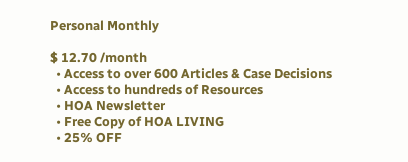Personal Monthly

$ 12.70 /month
  • Access to over 600 Articles & Case Decisions
  • Access to hundreds of Resources
  • HOA Newsletter
  • Free Copy of HOA LIVING
  • 25% OFF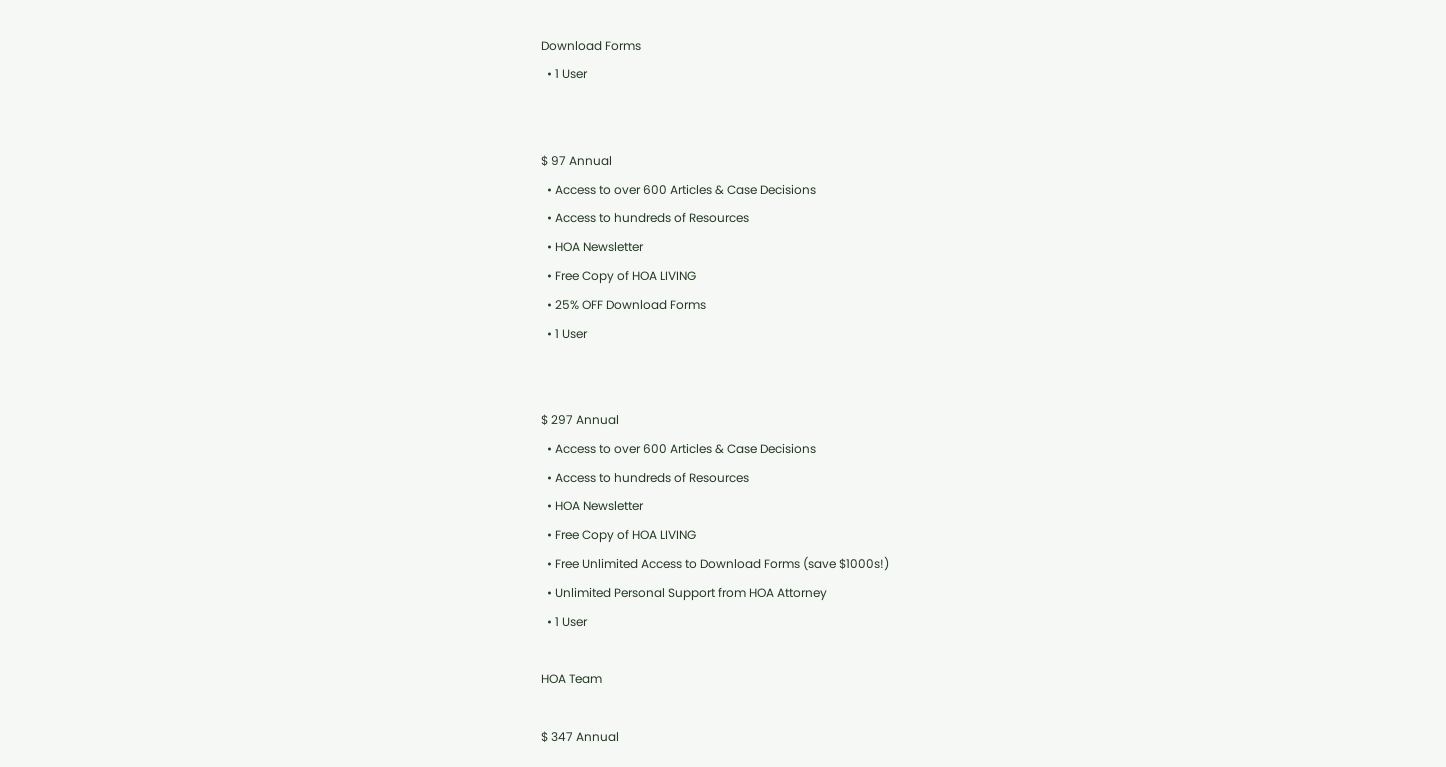Download Forms
  • 1 User


$ 97 Annual
  • Access to over 600 Articles & Case Decisions
  • Access to hundreds of Resources
  • HOA Newsletter
  • Free Copy of HOA LIVING
  • 25% OFF Download Forms
  • 1 User


$ 297 Annual
  • Access to over 600 Articles & Case Decisions
  • Access to hundreds of Resources
  • HOA Newsletter
  • Free Copy of HOA LIVING
  • Free Unlimited Access to Download Forms (save $1000s!)
  • Unlimited Personal Support from HOA Attorney
  • 1 User

HOA Team

$ 347 Annual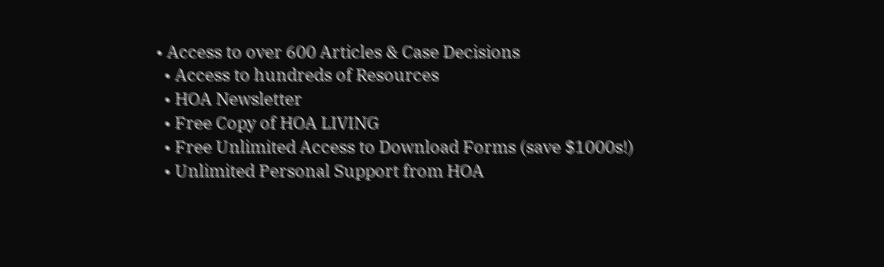• Access to over 600 Articles & Case Decisions
  • Access to hundreds of Resources
  • HOA Newsletter
  • Free Copy of HOA LIVING
  • Free Unlimited Access to Download Forms (save $1000s!)
  • Unlimited Personal Support from HOA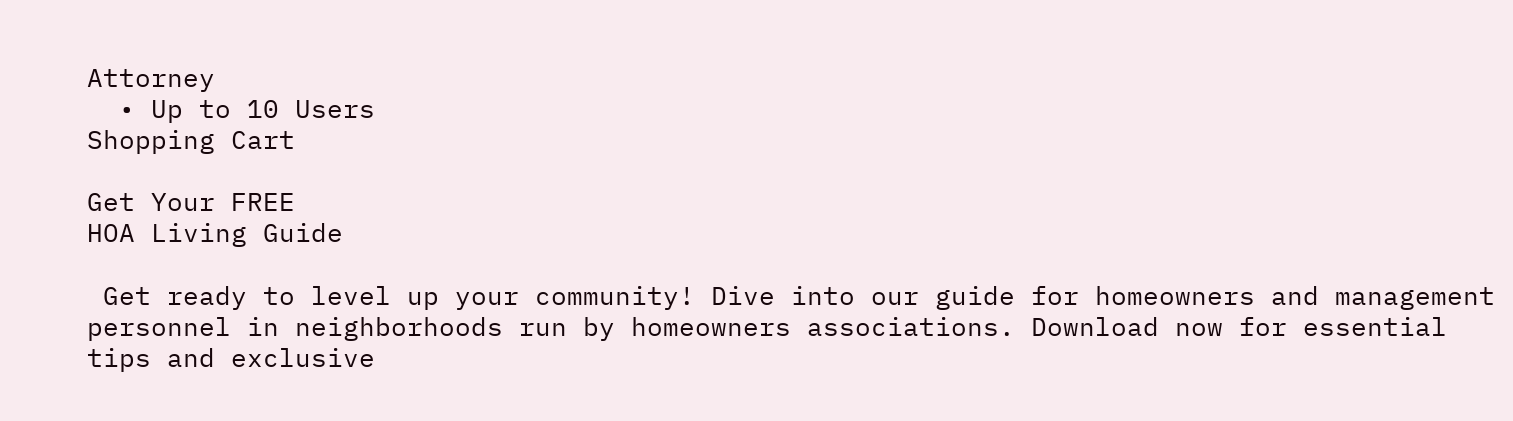Attorney
  • Up to 10 Users
Shopping Cart

Get Your FREE
HOA Living Guide

 Get ready to level up your community! Dive into our guide for homeowners and management personnel in neighborhoods run by homeowners associations. Download now for essential tips and exclusive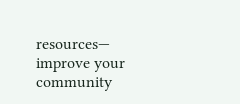resources— improve your community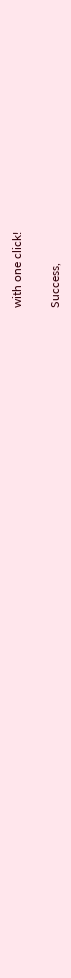with one click!

Success,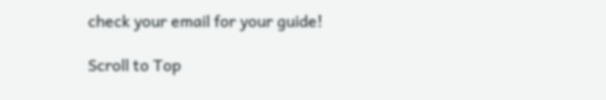check your email for your guide!

Scroll to Top